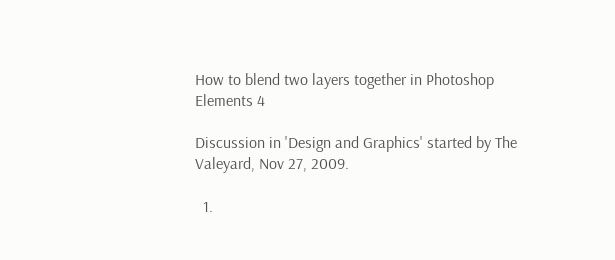How to blend two layers together in Photoshop Elements 4

Discussion in 'Design and Graphics' started by The Valeyard, Nov 27, 2009.

  1.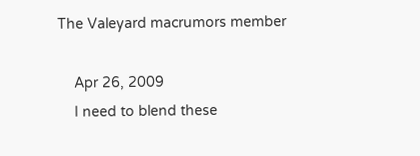The Valeyard macrumors member

    Apr 26, 2009
    I need to blend these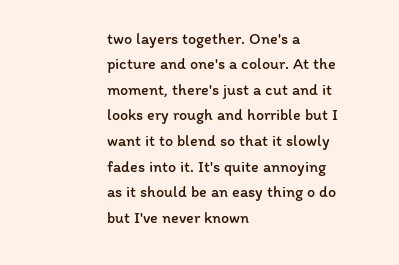two layers together. One's a picture and one's a colour. At the moment, there's just a cut and it looks ery rough and horrible but I want it to blend so that it slowly fades into it. It's quite annoying as it should be an easy thing o do but I've never known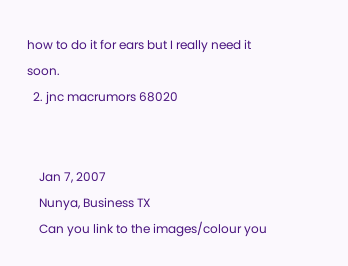how to do it for ears but I really need it soon.
  2. jnc macrumors 68020


    Jan 7, 2007
    Nunya, Business TX
    Can you link to the images/colour you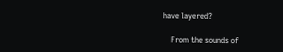have layered?

    From the sounds of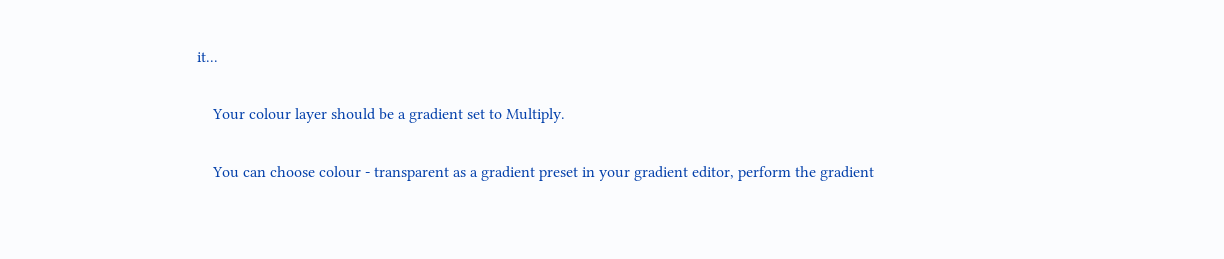it...

    Your colour layer should be a gradient set to Multiply.

    You can choose colour - transparent as a gradient preset in your gradient editor, perform the gradient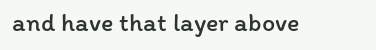and have that layer above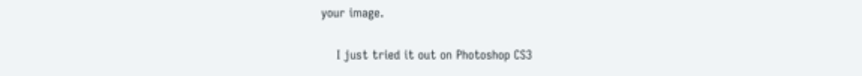your image.

    I just tried it out on Photoshop CS3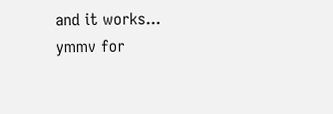and it works... ymmv for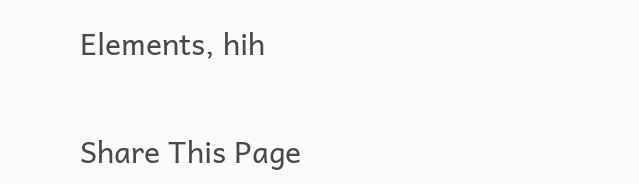Elements, hih

Share This Page